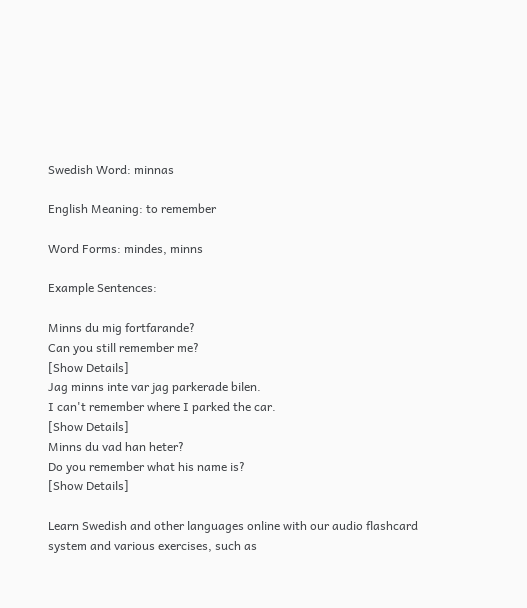Swedish Word: minnas

English Meaning: to remember

Word Forms: mindes, minns

Example Sentences:

Minns du mig fortfarande?
Can you still remember me?
[Show Details]
Jag minns inte var jag parkerade bilen.
I can't remember where I parked the car.
[Show Details]
Minns du vad han heter?
Do you remember what his name is?
[Show Details]

Learn Swedish and other languages online with our audio flashcard system and various exercises, such as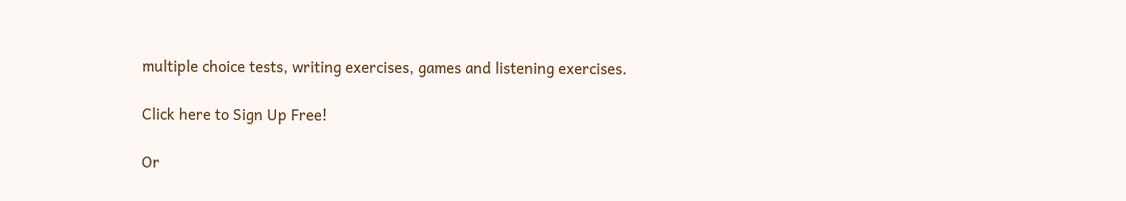multiple choice tests, writing exercises, games and listening exercises.

Click here to Sign Up Free!

Or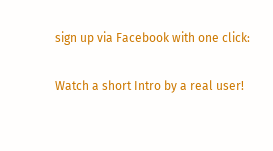sign up via Facebook with one click:

Watch a short Intro by a real user!